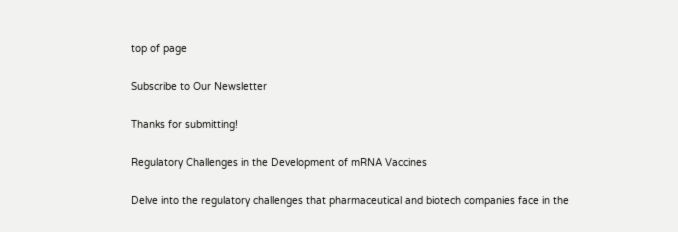top of page

Subscribe to Our Newsletter

Thanks for submitting!

Regulatory Challenges in the Development of mRNA Vaccines

Delve into the regulatory challenges that pharmaceutical and biotech companies face in the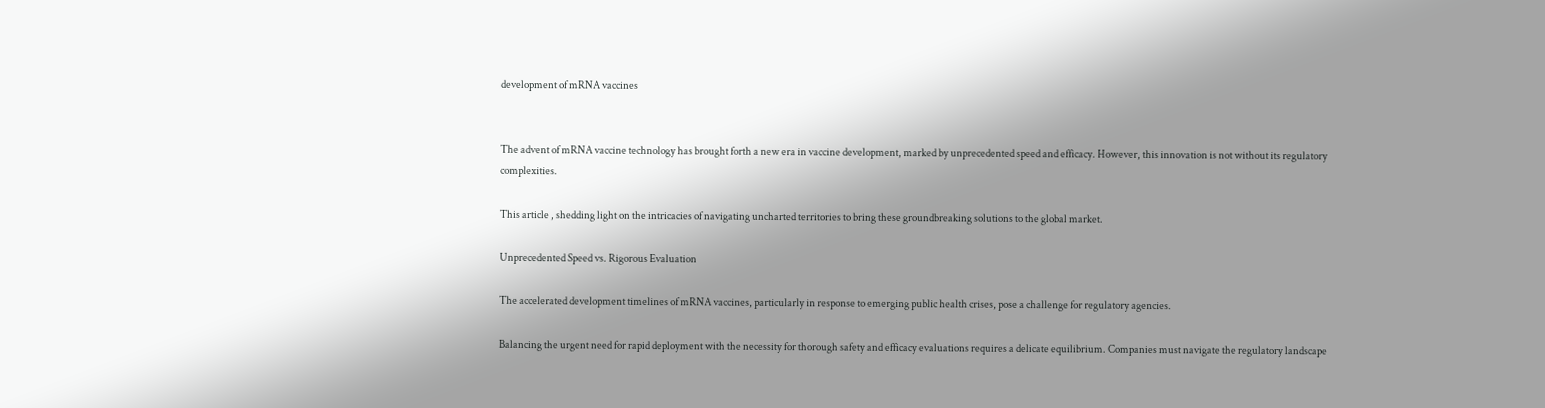development of mRNA vaccines


The advent of mRNA vaccine technology has brought forth a new era in vaccine development, marked by unprecedented speed and efficacy. However, this innovation is not without its regulatory complexities.

This article , shedding light on the intricacies of navigating uncharted territories to bring these groundbreaking solutions to the global market.

Unprecedented Speed vs. Rigorous Evaluation

The accelerated development timelines of mRNA vaccines, particularly in response to emerging public health crises, pose a challenge for regulatory agencies.

Balancing the urgent need for rapid deployment with the necessity for thorough safety and efficacy evaluations requires a delicate equilibrium. Companies must navigate the regulatory landscape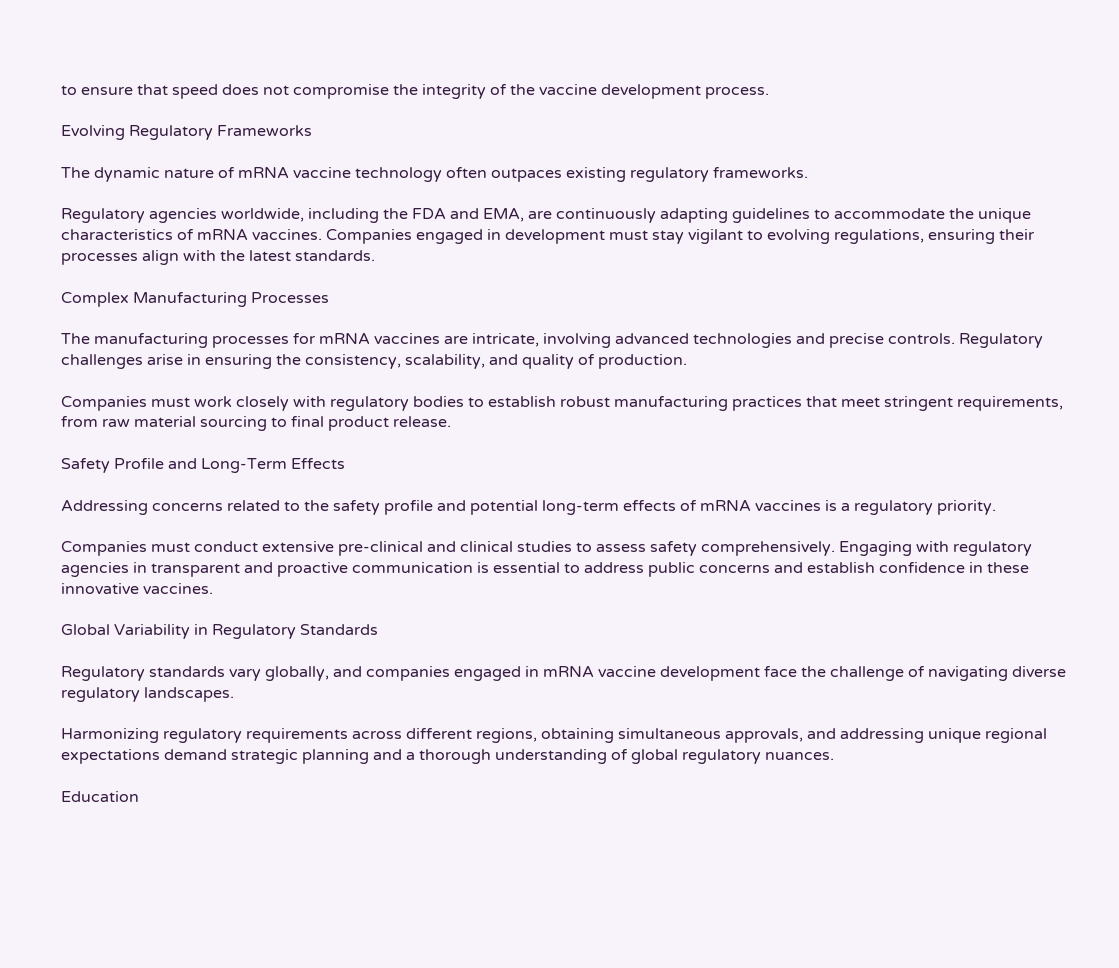to ensure that speed does not compromise the integrity of the vaccine development process.

Evolving Regulatory Frameworks

The dynamic nature of mRNA vaccine technology often outpaces existing regulatory frameworks.

Regulatory agencies worldwide, including the FDA and EMA, are continuously adapting guidelines to accommodate the unique characteristics of mRNA vaccines. Companies engaged in development must stay vigilant to evolving regulations, ensuring their processes align with the latest standards.

Complex Manufacturing Processes

The manufacturing processes for mRNA vaccines are intricate, involving advanced technologies and precise controls. Regulatory challenges arise in ensuring the consistency, scalability, and quality of production.

Companies must work closely with regulatory bodies to establish robust manufacturing practices that meet stringent requirements, from raw material sourcing to final product release.

Safety Profile and Long-Term Effects

Addressing concerns related to the safety profile and potential long-term effects of mRNA vaccines is a regulatory priority.

Companies must conduct extensive pre-clinical and clinical studies to assess safety comprehensively. Engaging with regulatory agencies in transparent and proactive communication is essential to address public concerns and establish confidence in these innovative vaccines.

Global Variability in Regulatory Standards

Regulatory standards vary globally, and companies engaged in mRNA vaccine development face the challenge of navigating diverse regulatory landscapes.

Harmonizing regulatory requirements across different regions, obtaining simultaneous approvals, and addressing unique regional expectations demand strategic planning and a thorough understanding of global regulatory nuances.

Education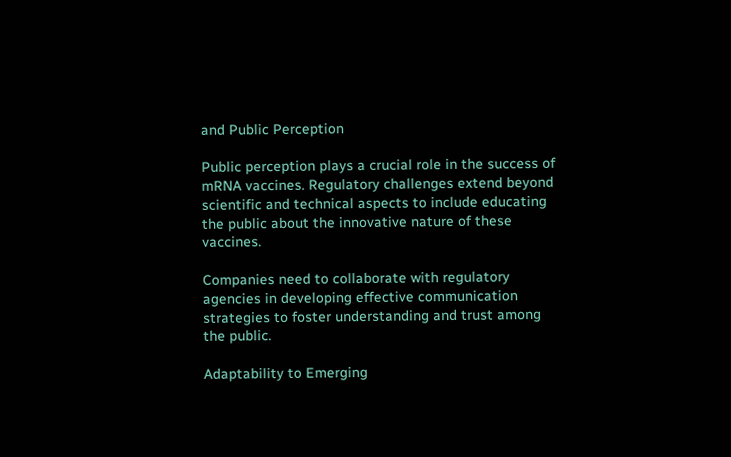and Public Perception

Public perception plays a crucial role in the success of mRNA vaccines. Regulatory challenges extend beyond scientific and technical aspects to include educating the public about the innovative nature of these vaccines.

Companies need to collaborate with regulatory agencies in developing effective communication strategies to foster understanding and trust among the public.

Adaptability to Emerging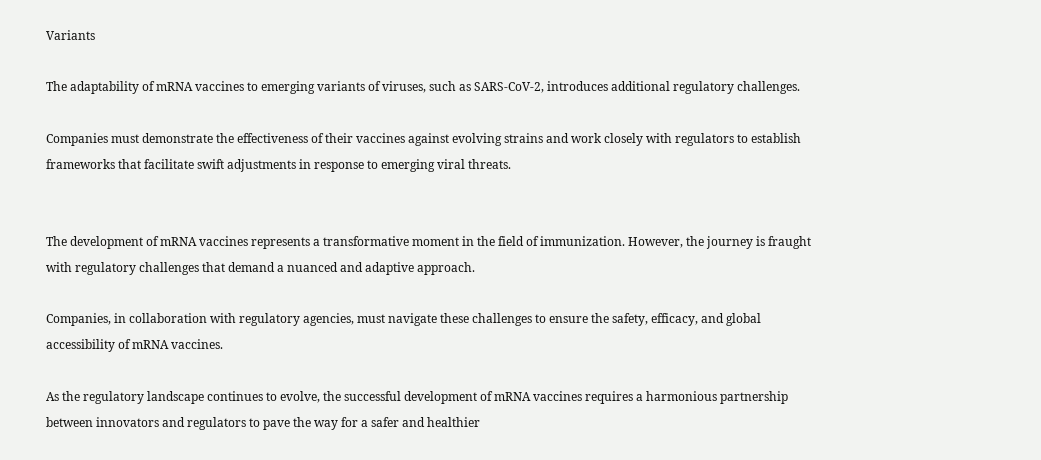Variants

The adaptability of mRNA vaccines to emerging variants of viruses, such as SARS-CoV-2, introduces additional regulatory challenges.

Companies must demonstrate the effectiveness of their vaccines against evolving strains and work closely with regulators to establish frameworks that facilitate swift adjustments in response to emerging viral threats.


The development of mRNA vaccines represents a transformative moment in the field of immunization. However, the journey is fraught with regulatory challenges that demand a nuanced and adaptive approach.

Companies, in collaboration with regulatory agencies, must navigate these challenges to ensure the safety, efficacy, and global accessibility of mRNA vaccines.

As the regulatory landscape continues to evolve, the successful development of mRNA vaccines requires a harmonious partnership between innovators and regulators to pave the way for a safer and healthier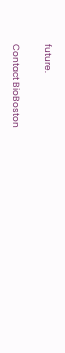future.

Contact BioBoston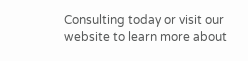Consulting today or visit our website to learn more about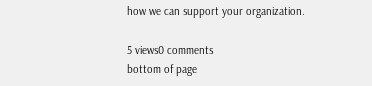how we can support your organization.

5 views0 comments
bottom of page